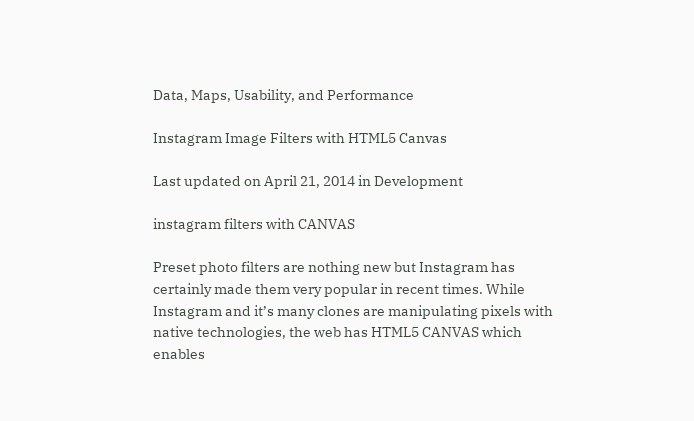Data, Maps, Usability, and Performance

Instagram Image Filters with HTML5 Canvas

Last updated on April 21, 2014 in Development

instagram filters with CANVAS

Preset photo filters are nothing new but Instagram has certainly made them very popular in recent times. While Instagram and it’s many clones are manipulating pixels with native technologies, the web has HTML5 CANVAS which enables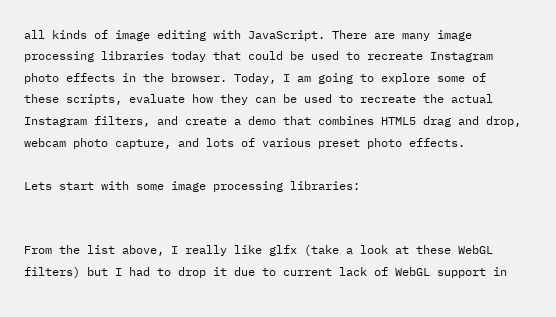all kinds of image editing with JavaScript. There are many image processing libraries today that could be used to recreate Instagram photo effects in the browser. Today, I am going to explore some of these scripts, evaluate how they can be used to recreate the actual Instagram filters, and create a demo that combines HTML5 drag and drop, webcam photo capture, and lots of various preset photo effects.

Lets start with some image processing libraries:


From the list above, I really like glfx (take a look at these WebGL filters) but I had to drop it due to current lack of WebGL support in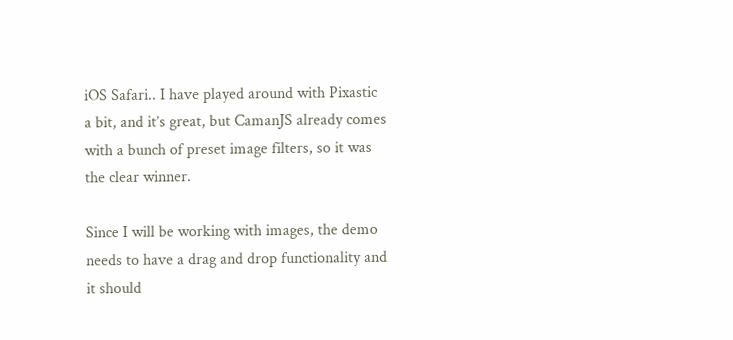iOS Safari.. I have played around with Pixastic a bit, and it’s great, but CamanJS already comes with a bunch of preset image filters, so it was the clear winner.

Since I will be working with images, the demo needs to have a drag and drop functionality and it should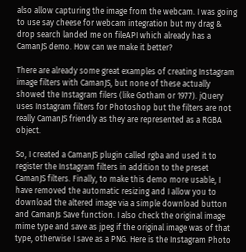also allow capturing the image from the webcam. I was going to use say cheese for webcam integration but my drag & drop search landed me on fileAPI which already has a CamanJS demo. How can we make it better?

There are already some great examples of creating Instagram image filters with CamanJS, but none of these actually showed the Instagram filers (like Gotham or 1977). jQuery uses Instagram filters for Photoshop but the filters are not really CamanJS friendly as they are represented as a RGBA object.

So, I created a CamanJS plugin called rgba and used it to register the Instagram filters in addition to the preset CamanJS filters. Finally, to make this demo more usable, I have removed the automatic resizing and I allow you to download the altered image via a simple download button and CamanJs Save function. I also check the original image mime type and save as jpeg if the original image was of that type, otherwise I save as a PNG. Here is the Instagram Photo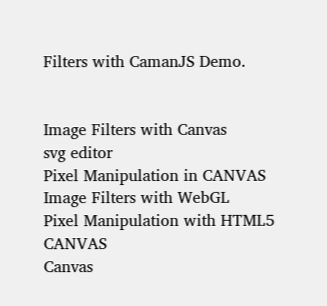Filters with CamanJS Demo.


Image Filters with Canvas
svg editor
Pixel Manipulation in CANVAS
Image Filters with WebGL
Pixel Manipulation with HTML5 CANVAS
Canvas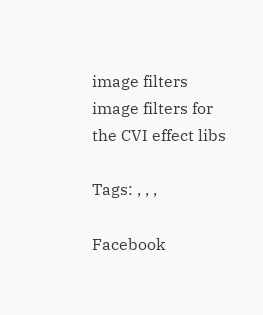image filters
image filters for the CVI effect libs

Tags: , , ,

Facebook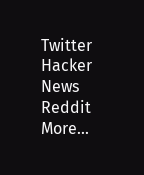Twitter Hacker News Reddit More...